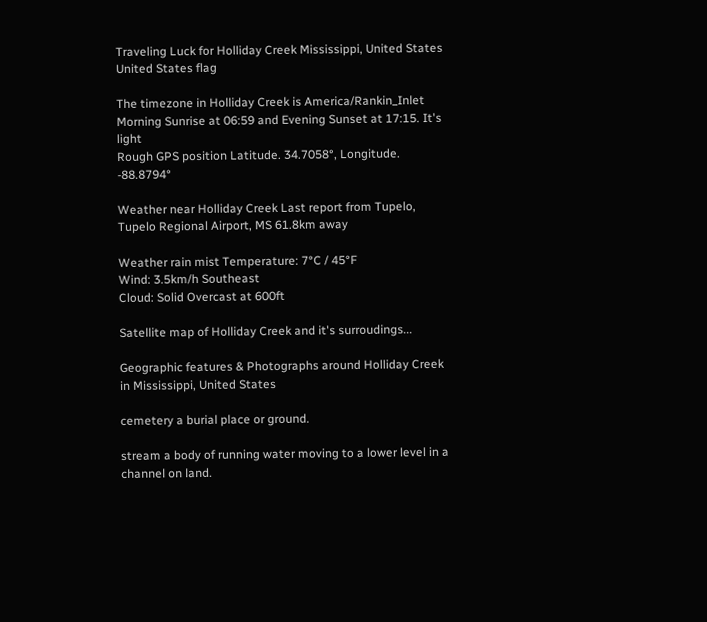Traveling Luck for Holliday Creek Mississippi, United States United States flag

The timezone in Holliday Creek is America/Rankin_Inlet
Morning Sunrise at 06:59 and Evening Sunset at 17:15. It's light
Rough GPS position Latitude. 34.7058°, Longitude. -88.8794°

Weather near Holliday Creek Last report from Tupelo, Tupelo Regional Airport, MS 61.8km away

Weather rain mist Temperature: 7°C / 45°F
Wind: 3.5km/h Southeast
Cloud: Solid Overcast at 600ft

Satellite map of Holliday Creek and it's surroudings...

Geographic features & Photographs around Holliday Creek in Mississippi, United States

cemetery a burial place or ground.

stream a body of running water moving to a lower level in a channel on land.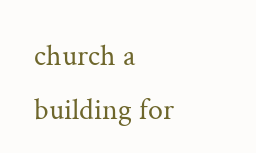church a building for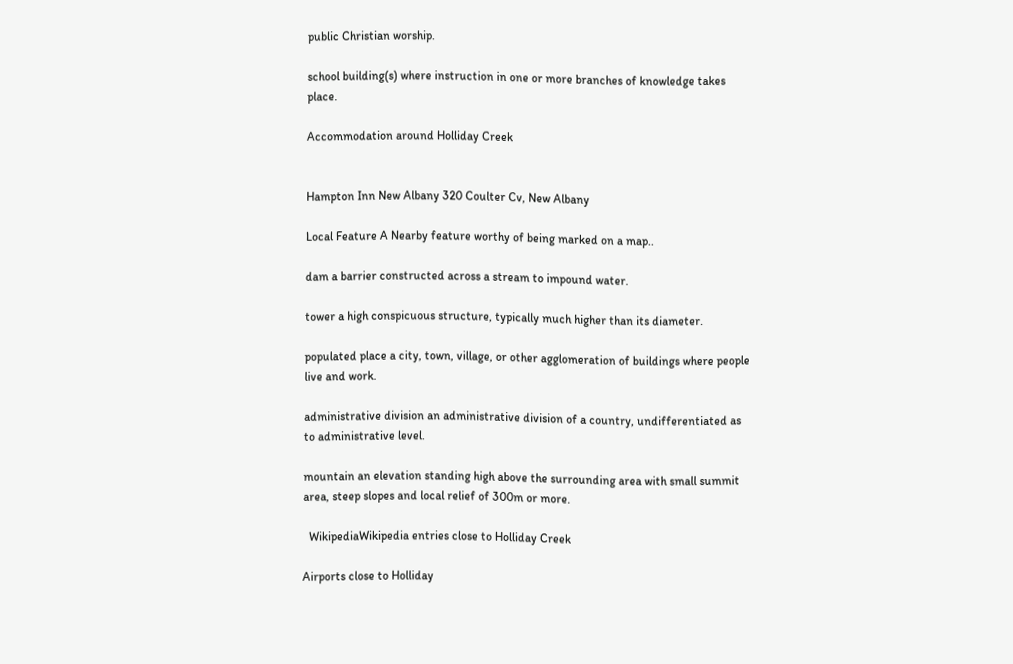public Christian worship.

school building(s) where instruction in one or more branches of knowledge takes place.

Accommodation around Holliday Creek


Hampton Inn New Albany 320 Coulter Cv, New Albany

Local Feature A Nearby feature worthy of being marked on a map..

dam a barrier constructed across a stream to impound water.

tower a high conspicuous structure, typically much higher than its diameter.

populated place a city, town, village, or other agglomeration of buildings where people live and work.

administrative division an administrative division of a country, undifferentiated as to administrative level.

mountain an elevation standing high above the surrounding area with small summit area, steep slopes and local relief of 300m or more.

  WikipediaWikipedia entries close to Holliday Creek

Airports close to Holliday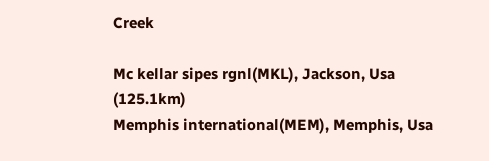Creek

Mc kellar sipes rgnl(MKL), Jackson, Usa (125.1km)
Memphis international(MEM), Memphis, Usa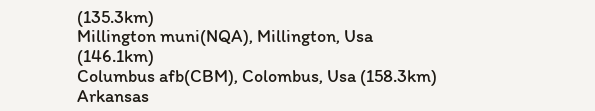(135.3km)
Millington muni(NQA), Millington, Usa (146.1km)
Columbus afb(CBM), Colombus, Usa (158.3km)
Arkansas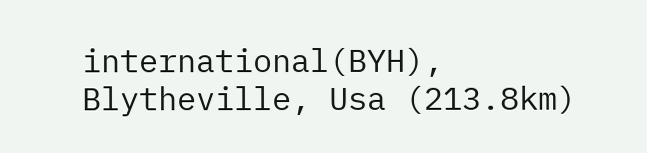international(BYH), Blytheville, Usa (213.8km)